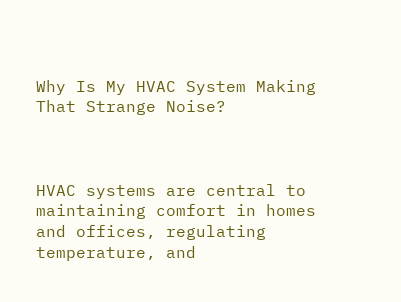Why Is My HVAC System Making That Strange Noise?



HVAC systems are central to maintaining comfort in homes and offices, regulating temperature, and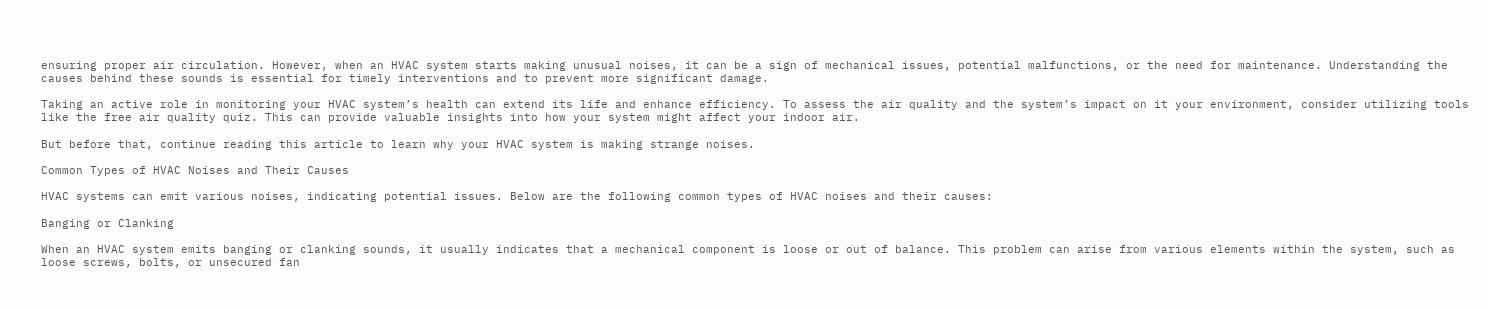ensuring proper air circulation. However, when an HVAC system starts making unusual noises, it can be a sign of mechanical issues, potential malfunctions, or the need for maintenance. Understanding the causes behind these sounds is essential for timely interventions and to prevent more significant damage.

Taking an active role in monitoring your HVAC system’s health can extend its life and enhance efficiency. To assess the air quality and the system’s impact on it your environment, consider utilizing tools like the free air quality quiz. This can provide valuable insights into how your system might affect your indoor air.

But before that, continue reading this article to learn why your HVAC system is making strange noises.

Common Types of HVAC Noises and Their Causes

HVAC systems can emit various noises, indicating potential issues. Below are the following common types of HVAC noises and their causes:

Banging or Clanking

When an HVAC system emits banging or clanking sounds, it usually indicates that a mechanical component is loose or out of balance. This problem can arise from various elements within the system, such as loose screws, bolts, or unsecured fan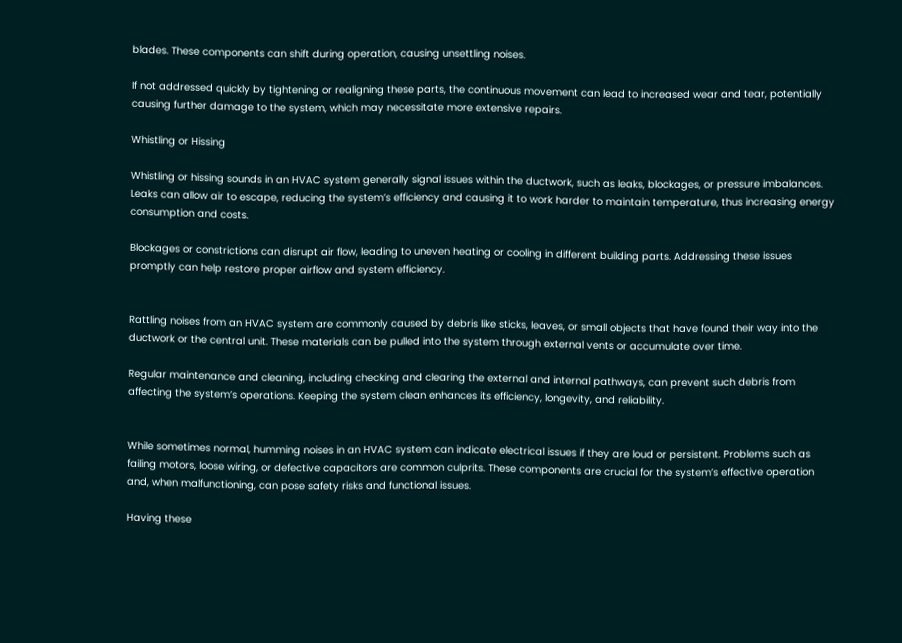blades. These components can shift during operation, causing unsettling noises.

If not addressed quickly by tightening or realigning these parts, the continuous movement can lead to increased wear and tear, potentially causing further damage to the system, which may necessitate more extensive repairs.

Whistling or Hissing

Whistling or hissing sounds in an HVAC system generally signal issues within the ductwork, such as leaks, blockages, or pressure imbalances. Leaks can allow air to escape, reducing the system’s efficiency and causing it to work harder to maintain temperature, thus increasing energy consumption and costs.

Blockages or constrictions can disrupt air flow, leading to uneven heating or cooling in different building parts. Addressing these issues promptly can help restore proper airflow and system efficiency.


Rattling noises from an HVAC system are commonly caused by debris like sticks, leaves, or small objects that have found their way into the ductwork or the central unit. These materials can be pulled into the system through external vents or accumulate over time.

Regular maintenance and cleaning, including checking and clearing the external and internal pathways, can prevent such debris from affecting the system’s operations. Keeping the system clean enhances its efficiency, longevity, and reliability.


While sometimes normal, humming noises in an HVAC system can indicate electrical issues if they are loud or persistent. Problems such as failing motors, loose wiring, or defective capacitors are common culprits. These components are crucial for the system’s effective operation and, when malfunctioning, can pose safety risks and functional issues.

Having these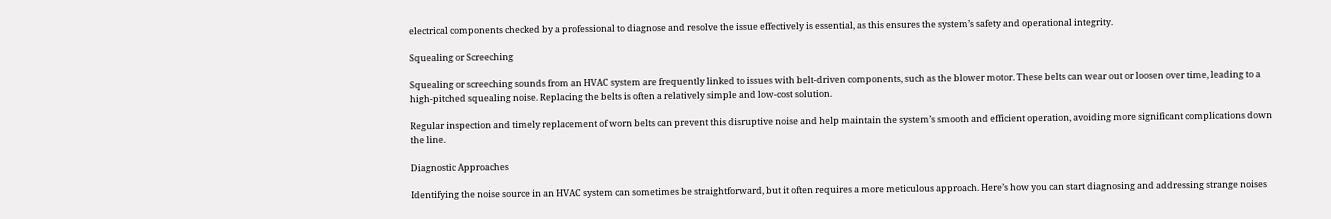electrical components checked by a professional to diagnose and resolve the issue effectively is essential, as this ensures the system’s safety and operational integrity.

Squealing or Screeching

Squealing or screeching sounds from an HVAC system are frequently linked to issues with belt-driven components, such as the blower motor. These belts can wear out or loosen over time, leading to a high-pitched squealing noise. Replacing the belts is often a relatively simple and low-cost solution.

Regular inspection and timely replacement of worn belts can prevent this disruptive noise and help maintain the system’s smooth and efficient operation, avoiding more significant complications down the line.

Diagnostic Approaches

Identifying the noise source in an HVAC system can sometimes be straightforward, but it often requires a more meticulous approach. Here’s how you can start diagnosing and addressing strange noises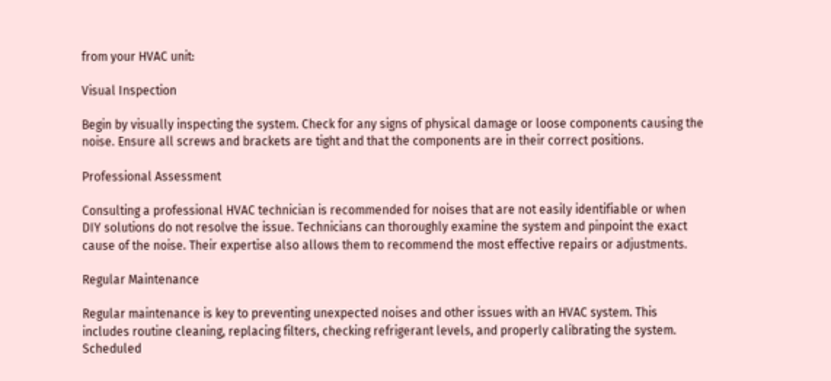from your HVAC unit:

Visual Inspection

Begin by visually inspecting the system. Check for any signs of physical damage or loose components causing the noise. Ensure all screws and brackets are tight and that the components are in their correct positions.

Professional Assessment

Consulting a professional HVAC technician is recommended for noises that are not easily identifiable or when DIY solutions do not resolve the issue. Technicians can thoroughly examine the system and pinpoint the exact cause of the noise. Their expertise also allows them to recommend the most effective repairs or adjustments.

Regular Maintenance

Regular maintenance is key to preventing unexpected noises and other issues with an HVAC system. This includes routine cleaning, replacing filters, checking refrigerant levels, and properly calibrating the system. Scheduled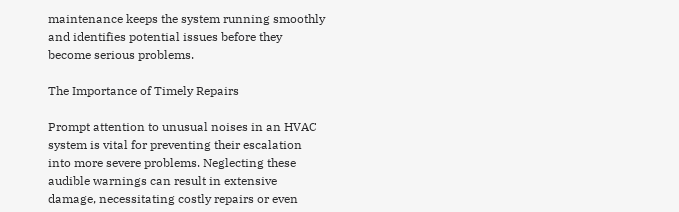maintenance keeps the system running smoothly and identifies potential issues before they become serious problems.

The Importance of Timely Repairs

Prompt attention to unusual noises in an HVAC system is vital for preventing their escalation into more severe problems. Neglecting these audible warnings can result in extensive damage, necessitating costly repairs or even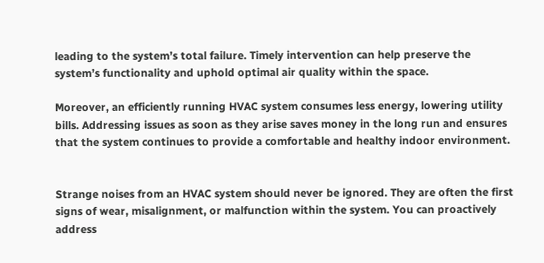leading to the system’s total failure. Timely intervention can help preserve the system’s functionality and uphold optimal air quality within the space.

Moreover, an efficiently running HVAC system consumes less energy, lowering utility bills. Addressing issues as soon as they arise saves money in the long run and ensures that the system continues to provide a comfortable and healthy indoor environment.


Strange noises from an HVAC system should never be ignored. They are often the first signs of wear, misalignment, or malfunction within the system. You can proactively address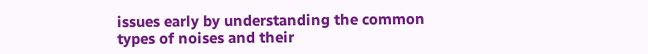issues early by understanding the common types of noises and their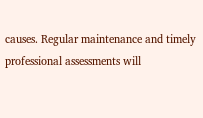causes. Regular maintenance and timely professional assessments will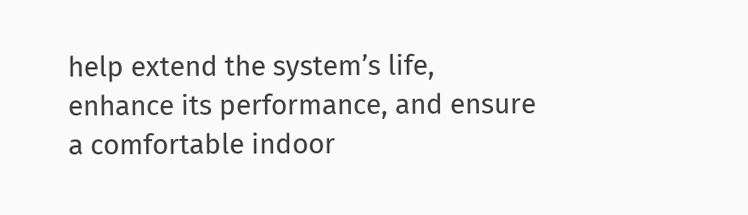help extend the system’s life, enhance its performance, and ensure a comfortable indoor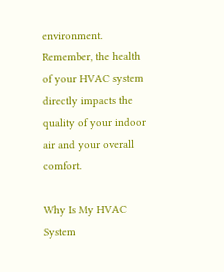environment. Remember, the health of your HVAC system directly impacts the quality of your indoor air and your overall comfort.

Why Is My HVAC System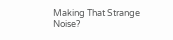Making That Strange Noise?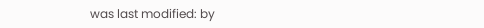was last modified: by